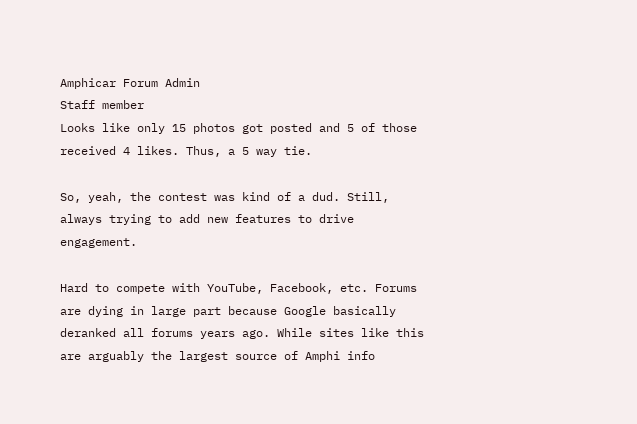Amphicar Forum Admin
Staff member
Looks like only 15 photos got posted and 5 of those received 4 likes. Thus, a 5 way tie.

So, yeah, the contest was kind of a dud. Still, always trying to add new features to drive engagement.

Hard to compete with YouTube, Facebook, etc. Forums are dying in large part because Google basically deranked all forums years ago. While sites like this are arguably the largest source of Amphi info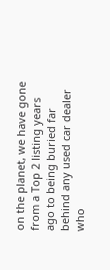on the planet, we have gone from a Top 2 listing years ago to being buried far behind any used car dealer who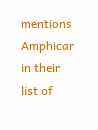mentions Amphicar in their list of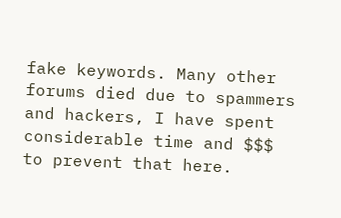fake keywords. Many other forums died due to spammers and hackers, I have spent considerable time and $$$ to prevent that here.